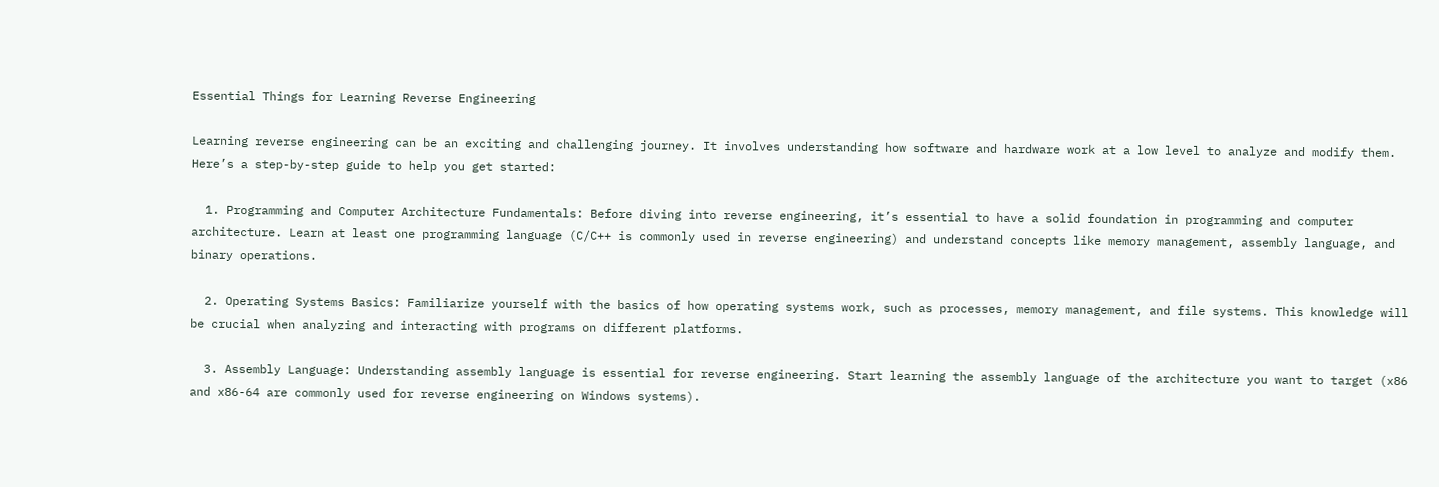Essential Things for Learning Reverse Engineering

Learning reverse engineering can be an exciting and challenging journey. It involves understanding how software and hardware work at a low level to analyze and modify them. Here’s a step-by-step guide to help you get started:

  1. Programming and Computer Architecture Fundamentals: Before diving into reverse engineering, it’s essential to have a solid foundation in programming and computer architecture. Learn at least one programming language (C/C++ is commonly used in reverse engineering) and understand concepts like memory management, assembly language, and binary operations.

  2. Operating Systems Basics: Familiarize yourself with the basics of how operating systems work, such as processes, memory management, and file systems. This knowledge will be crucial when analyzing and interacting with programs on different platforms.

  3. Assembly Language: Understanding assembly language is essential for reverse engineering. Start learning the assembly language of the architecture you want to target (x86 and x86-64 are commonly used for reverse engineering on Windows systems).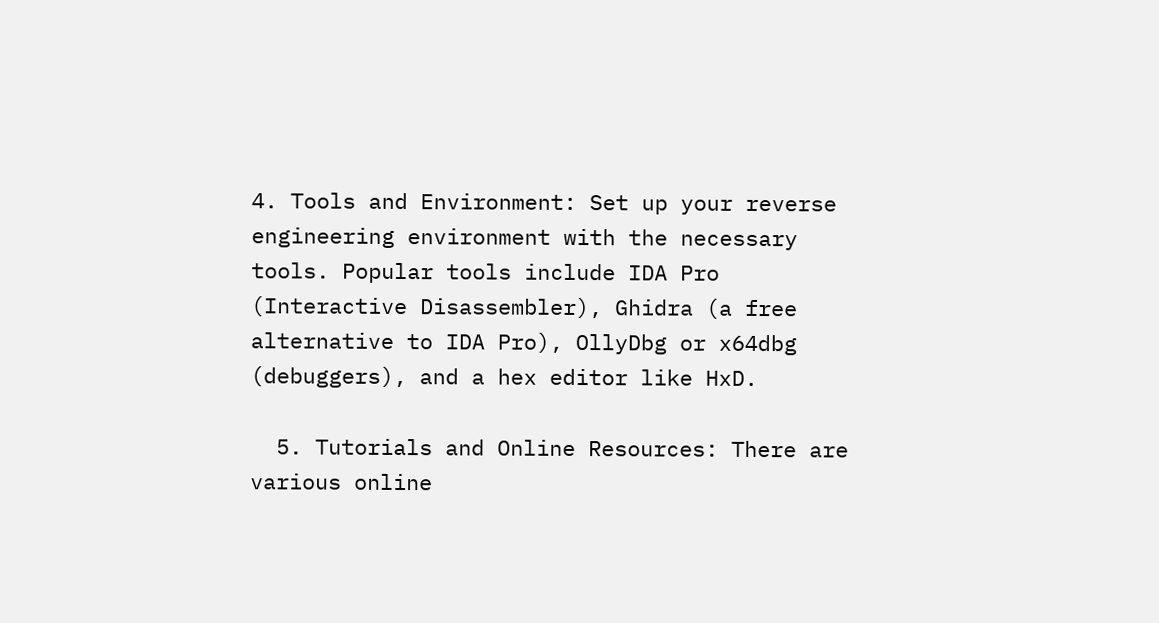4. Tools and Environment: Set up your reverse engineering environment with the necessary tools. Popular tools include IDA Pro (Interactive Disassembler), Ghidra (a free alternative to IDA Pro), OllyDbg or x64dbg (debuggers), and a hex editor like HxD.

  5. Tutorials and Online Resources: There are various online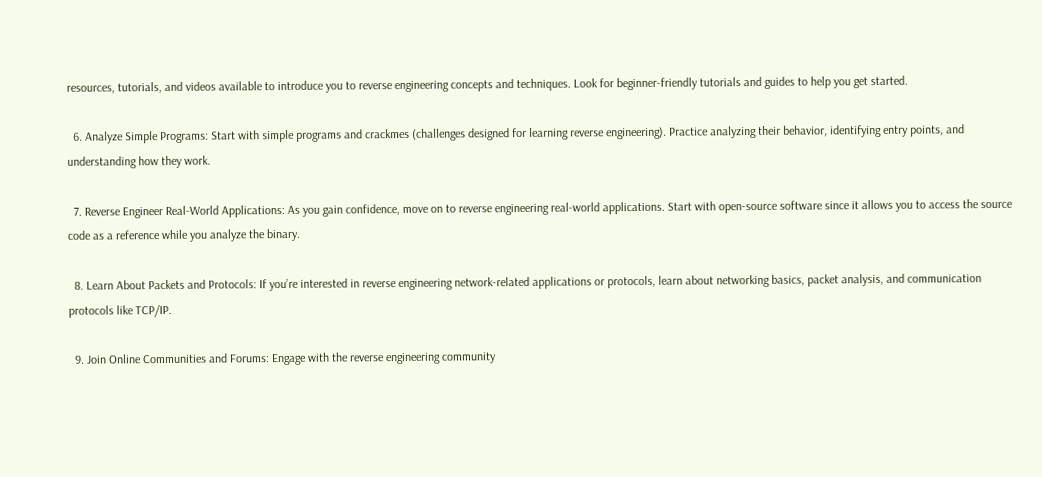resources, tutorials, and videos available to introduce you to reverse engineering concepts and techniques. Look for beginner-friendly tutorials and guides to help you get started.

  6. Analyze Simple Programs: Start with simple programs and crackmes (challenges designed for learning reverse engineering). Practice analyzing their behavior, identifying entry points, and understanding how they work.

  7. Reverse Engineer Real-World Applications: As you gain confidence, move on to reverse engineering real-world applications. Start with open-source software since it allows you to access the source code as a reference while you analyze the binary.

  8. Learn About Packets and Protocols: If you’re interested in reverse engineering network-related applications or protocols, learn about networking basics, packet analysis, and communication protocols like TCP/IP.

  9. Join Online Communities and Forums: Engage with the reverse engineering community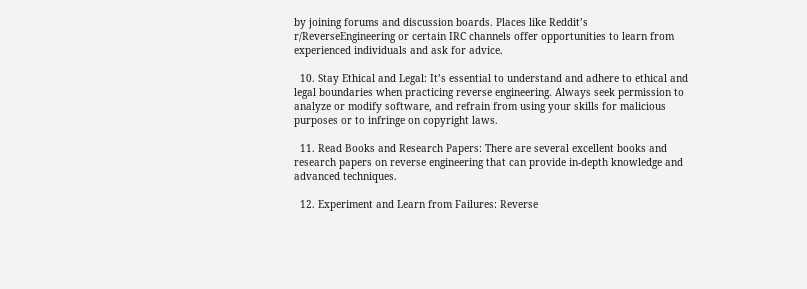by joining forums and discussion boards. Places like Reddit’s r/ReverseEngineering or certain IRC channels offer opportunities to learn from experienced individuals and ask for advice.

  10. Stay Ethical and Legal: It’s essential to understand and adhere to ethical and legal boundaries when practicing reverse engineering. Always seek permission to analyze or modify software, and refrain from using your skills for malicious purposes or to infringe on copyright laws.

  11. Read Books and Research Papers: There are several excellent books and research papers on reverse engineering that can provide in-depth knowledge and advanced techniques.

  12. Experiment and Learn from Failures: Reverse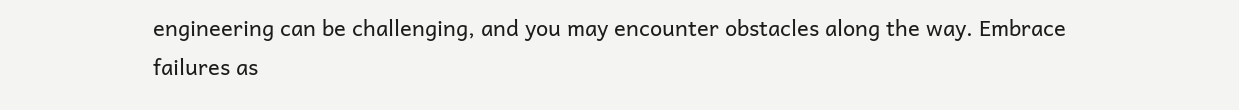engineering can be challenging, and you may encounter obstacles along the way. Embrace failures as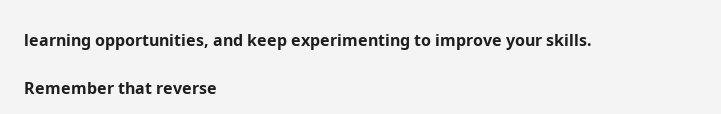learning opportunities, and keep experimenting to improve your skills.

Remember that reverse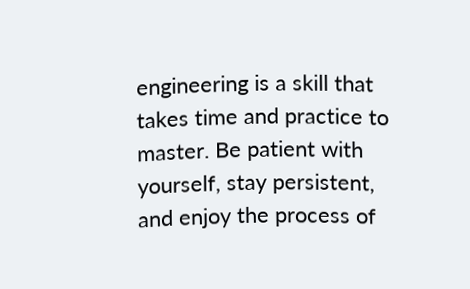engineering is a skill that takes time and practice to master. Be patient with yourself, stay persistent, and enjoy the process of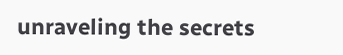unraveling the secrets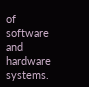of software and hardware systems.